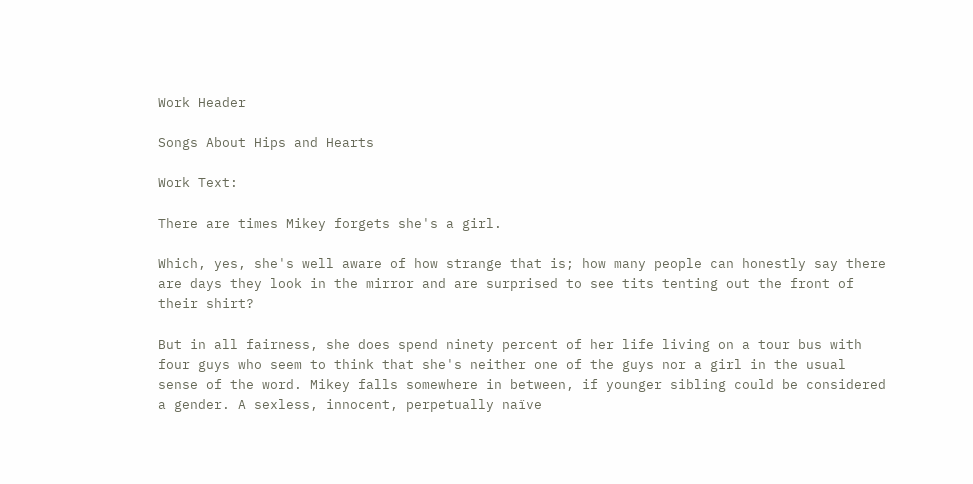Work Header

Songs About Hips and Hearts

Work Text:

There are times Mikey forgets she's a girl.

Which, yes, she's well aware of how strange that is; how many people can honestly say there are days they look in the mirror and are surprised to see tits tenting out the front of their shirt?

But in all fairness, she does spend ninety percent of her life living on a tour bus with four guys who seem to think that she's neither one of the guys nor a girl in the usual sense of the word. Mikey falls somewhere in between, if younger sibling could be considered a gender. A sexless, innocent, perpetually naïve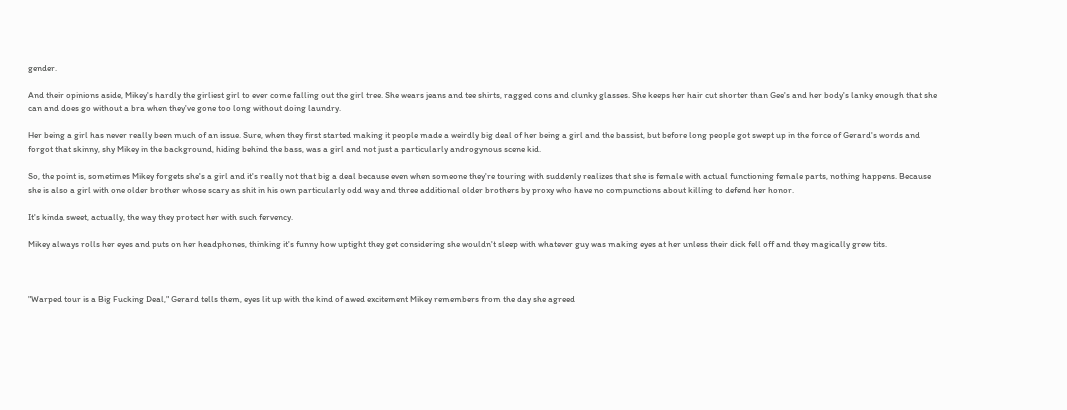gender.

And their opinions aside, Mikey's hardly the girliest girl to ever come falling out the girl tree. She wears jeans and tee shirts, ragged cons and clunky glasses. She keeps her hair cut shorter than Gee's and her body's lanky enough that she can and does go without a bra when they've gone too long without doing laundry.

Her being a girl has never really been much of an issue. Sure, when they first started making it people made a weirdly big deal of her being a girl and the bassist, but before long people got swept up in the force of Gerard's words and forgot that skinny, shy Mikey in the background, hiding behind the bass, was a girl and not just a particularly androgynous scene kid.

So, the point is, sometimes Mikey forgets she's a girl and it's really not that big a deal because even when someone they're touring with suddenly realizes that she is female with actual functioning female parts, nothing happens. Because she is also a girl with one older brother whose scary as shit in his own particularly odd way and three additional older brothers by proxy who have no compunctions about killing to defend her honor.

It's kinda sweet, actually, the way they protect her with such fervency.

Mikey always rolls her eyes and puts on her headphones, thinking it's funny how uptight they get considering she wouldn't sleep with whatever guy was making eyes at her unless their dick fell off and they magically grew tits.



"Warped tour is a Big Fucking Deal," Gerard tells them, eyes lit up with the kind of awed excitement Mikey remembers from the day she agreed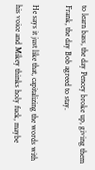to learn bass, the day Pencey broke up, giving them Frank, the day Bob agreed to stay.

He says it just like that, capitalizing the words with his voice and Mikey thinks holy fuck, maybe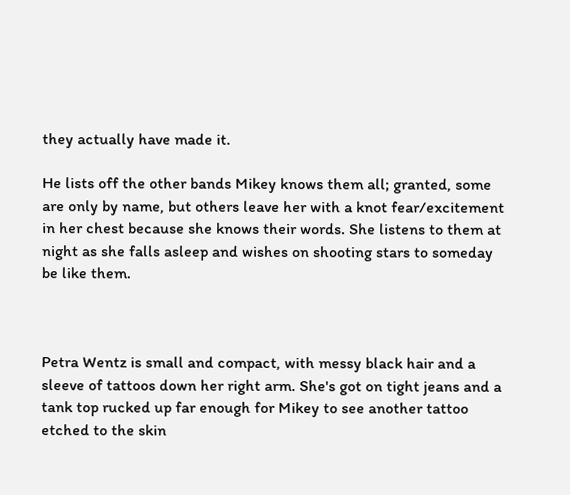they actually have made it.

He lists off the other bands Mikey knows them all; granted, some are only by name, but others leave her with a knot fear/excitement in her chest because she knows their words. She listens to them at night as she falls asleep and wishes on shooting stars to someday be like them.



Petra Wentz is small and compact, with messy black hair and a sleeve of tattoos down her right arm. She's got on tight jeans and a tank top rucked up far enough for Mikey to see another tattoo etched to the skin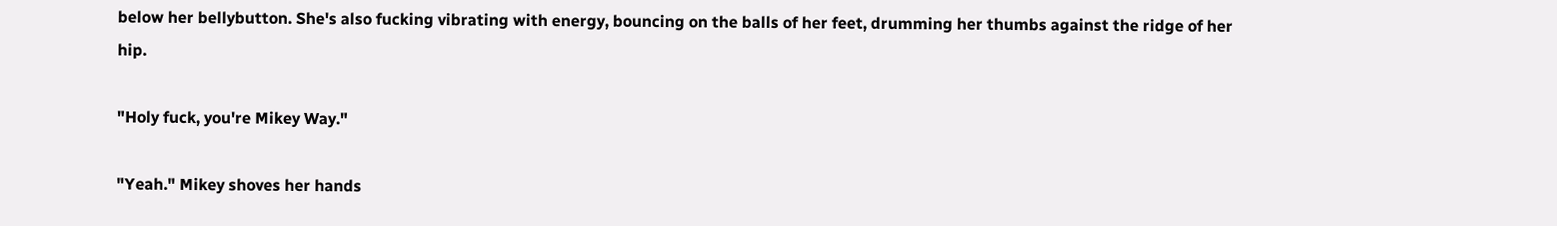below her bellybutton. She's also fucking vibrating with energy, bouncing on the balls of her feet, drumming her thumbs against the ridge of her hip.

"Holy fuck, you're Mikey Way."

"Yeah." Mikey shoves her hands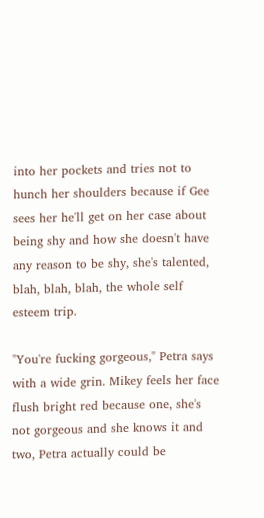into her pockets and tries not to hunch her shoulders because if Gee sees her he'll get on her case about being shy and how she doesn't have any reason to be shy, she's talented, blah, blah, blah, the whole self esteem trip.

"You're fucking gorgeous," Petra says with a wide grin. Mikey feels her face flush bright red because one, she's not gorgeous and she knows it and two, Petra actually could be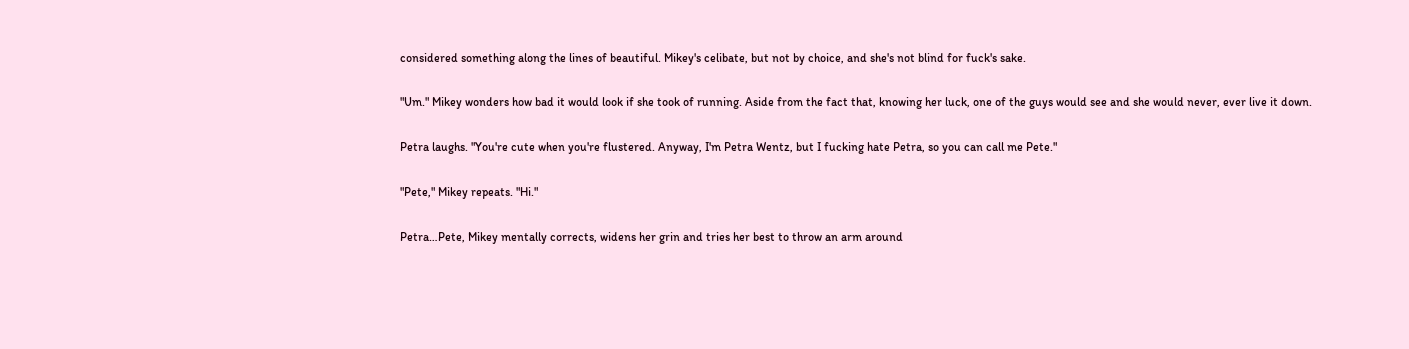considered something along the lines of beautiful. Mikey's celibate, but not by choice, and she's not blind for fuck's sake.

"Um." Mikey wonders how bad it would look if she took of running. Aside from the fact that, knowing her luck, one of the guys would see and she would never, ever live it down.

Petra laughs. "You're cute when you're flustered. Anyway, I'm Petra Wentz, but I fucking hate Petra, so you can call me Pete."

"Pete," Mikey repeats. "Hi."

Petra…Pete, Mikey mentally corrects, widens her grin and tries her best to throw an arm around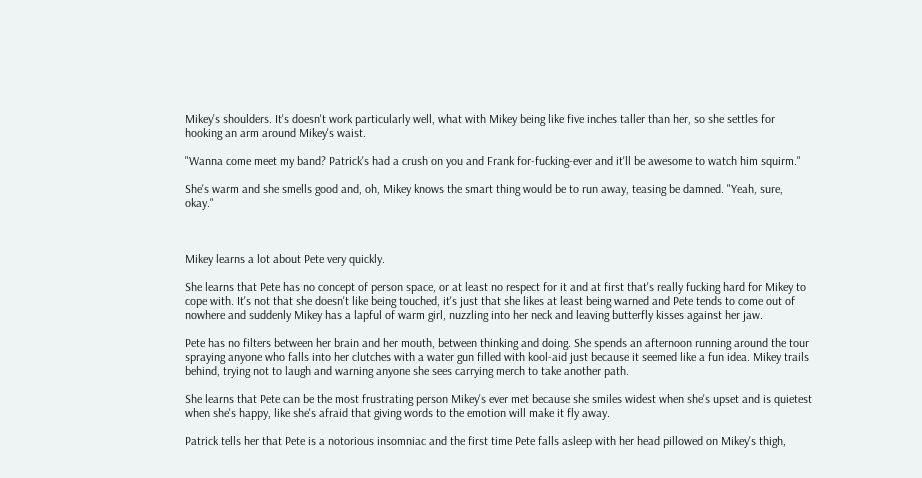Mikey's shoulders. It's doesn't work particularly well, what with Mikey being like five inches taller than her, so she settles for hooking an arm around Mikey's waist.

"Wanna come meet my band? Patrick's had a crush on you and Frank for-fucking-ever and it'll be awesome to watch him squirm."

She's warm and she smells good and, oh, Mikey knows the smart thing would be to run away, teasing be damned. "Yeah, sure, okay."



Mikey learns a lot about Pete very quickly.

She learns that Pete has no concept of person space, or at least no respect for it and at first that's really fucking hard for Mikey to cope with. It's not that she doesn't like being touched, it's just that she likes at least being warned and Pete tends to come out of nowhere and suddenly Mikey has a lapful of warm girl, nuzzling into her neck and leaving butterfly kisses against her jaw.

Pete has no filters between her brain and her mouth, between thinking and doing. She spends an afternoon running around the tour spraying anyone who falls into her clutches with a water gun filled with kool-aid just because it seemed like a fun idea. Mikey trails behind, trying not to laugh and warning anyone she sees carrying merch to take another path.

She learns that Pete can be the most frustrating person Mikey's ever met because she smiles widest when she's upset and is quietest when she's happy, like she's afraid that giving words to the emotion will make it fly away.

Patrick tells her that Pete is a notorious insomniac and the first time Pete falls asleep with her head pillowed on Mikey's thigh,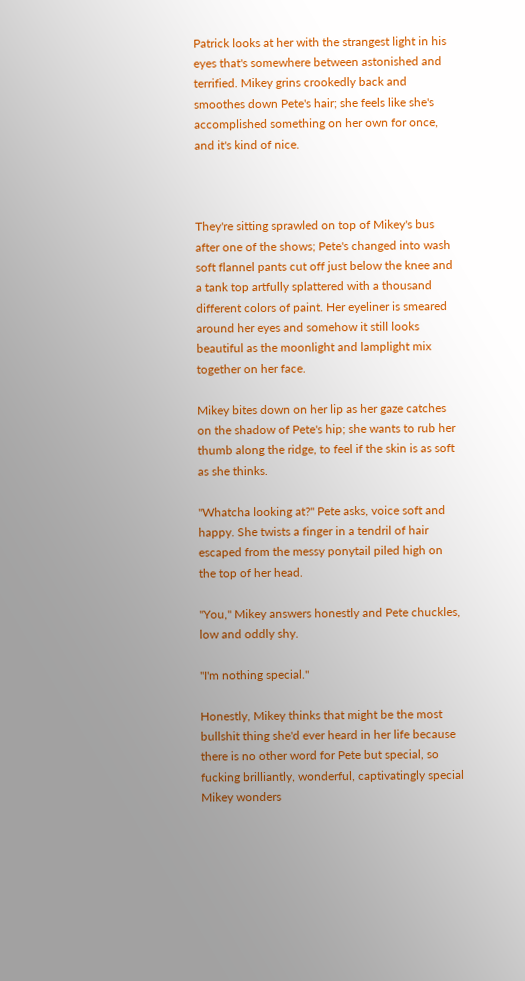Patrick looks at her with the strangest light in his eyes that's somewhere between astonished and terrified. Mikey grins crookedly back and smoothes down Pete's hair; she feels like she's accomplished something on her own for once, and it's kind of nice.



They're sitting sprawled on top of Mikey's bus after one of the shows; Pete's changed into wash soft flannel pants cut off just below the knee and a tank top artfully splattered with a thousand different colors of paint. Her eyeliner is smeared around her eyes and somehow it still looks beautiful as the moonlight and lamplight mix together on her face.

Mikey bites down on her lip as her gaze catches on the shadow of Pete's hip; she wants to rub her thumb along the ridge, to feel if the skin is as soft as she thinks.

"Whatcha looking at?" Pete asks, voice soft and happy. She twists a finger in a tendril of hair escaped from the messy ponytail piled high on the top of her head.

"You," Mikey answers honestly and Pete chuckles, low and oddly shy.

"I'm nothing special."

Honestly, Mikey thinks that might be the most bullshit thing she'd ever heard in her life because there is no other word for Pete but special, so fucking brilliantly, wonderful, captivatingly special Mikey wonders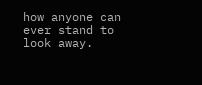how anyone can ever stand to look away.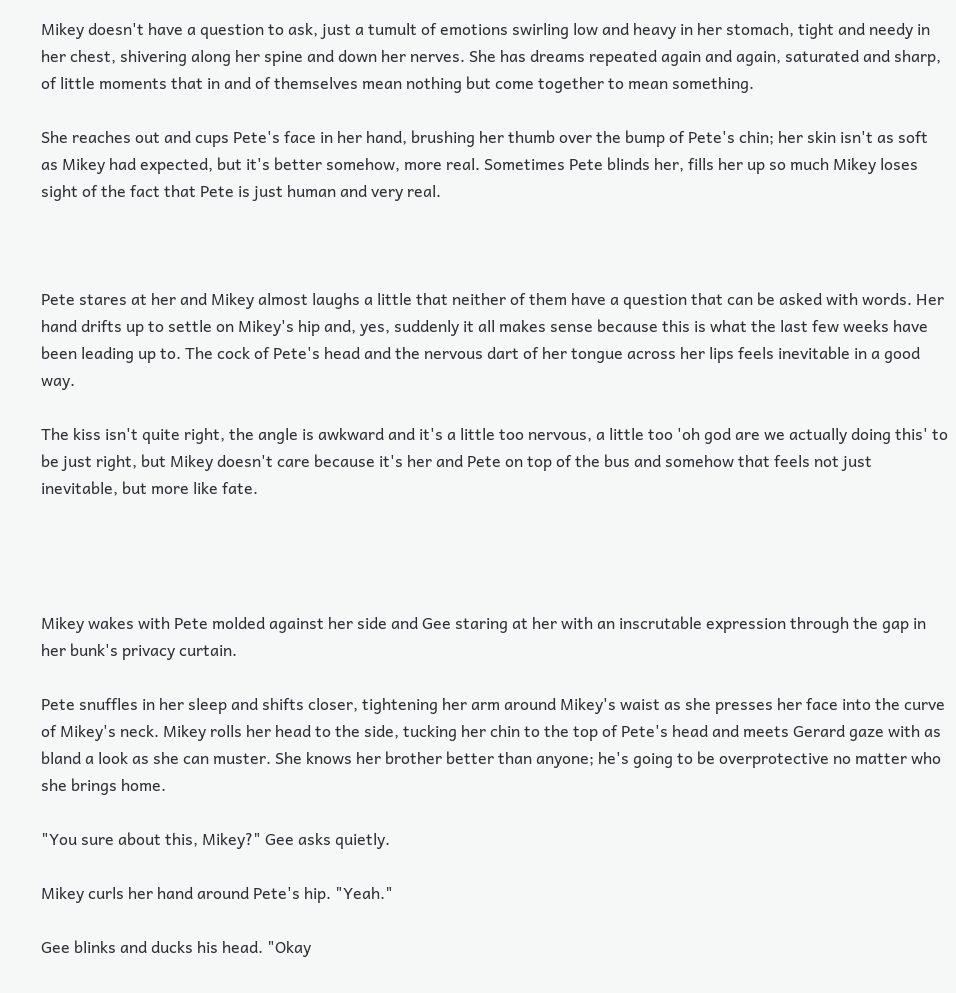Mikey doesn't have a question to ask, just a tumult of emotions swirling low and heavy in her stomach, tight and needy in her chest, shivering along her spine and down her nerves. She has dreams repeated again and again, saturated and sharp, of little moments that in and of themselves mean nothing but come together to mean something.

She reaches out and cups Pete's face in her hand, brushing her thumb over the bump of Pete's chin; her skin isn't as soft as Mikey had expected, but it's better somehow, more real. Sometimes Pete blinds her, fills her up so much Mikey loses sight of the fact that Pete is just human and very real.



Pete stares at her and Mikey almost laughs a little that neither of them have a question that can be asked with words. Her hand drifts up to settle on Mikey's hip and, yes, suddenly it all makes sense because this is what the last few weeks have been leading up to. The cock of Pete's head and the nervous dart of her tongue across her lips feels inevitable in a good way.

The kiss isn't quite right, the angle is awkward and it's a little too nervous, a little too 'oh god are we actually doing this' to be just right, but Mikey doesn't care because it's her and Pete on top of the bus and somehow that feels not just inevitable, but more like fate.




Mikey wakes with Pete molded against her side and Gee staring at her with an inscrutable expression through the gap in her bunk's privacy curtain.

Pete snuffles in her sleep and shifts closer, tightening her arm around Mikey's waist as she presses her face into the curve of Mikey's neck. Mikey rolls her head to the side, tucking her chin to the top of Pete's head and meets Gerard gaze with as bland a look as she can muster. She knows her brother better than anyone; he's going to be overprotective no matter who she brings home.

"You sure about this, Mikey?" Gee asks quietly.

Mikey curls her hand around Pete's hip. "Yeah."

Gee blinks and ducks his head. "Okay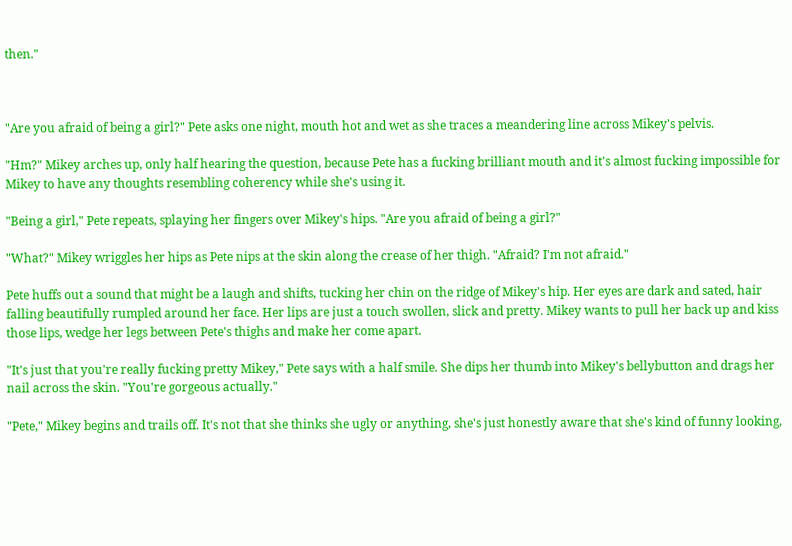then."



"Are you afraid of being a girl?" Pete asks one night, mouth hot and wet as she traces a meandering line across Mikey's pelvis.

"Hm?" Mikey arches up, only half hearing the question, because Pete has a fucking brilliant mouth and it's almost fucking impossible for Mikey to have any thoughts resembling coherency while she's using it.

"Being a girl," Pete repeats, splaying her fingers over Mikey's hips. "Are you afraid of being a girl?"

"What?" Mikey wriggles her hips as Pete nips at the skin along the crease of her thigh. "Afraid? I'm not afraid."

Pete huffs out a sound that might be a laugh and shifts, tucking her chin on the ridge of Mikey's hip. Her eyes are dark and sated, hair falling beautifully rumpled around her face. Her lips are just a touch swollen, slick and pretty. Mikey wants to pull her back up and kiss those lips, wedge her legs between Pete's thighs and make her come apart.

"It's just that you're really fucking pretty Mikey," Pete says with a half smile. She dips her thumb into Mikey's bellybutton and drags her nail across the skin. "You're gorgeous actually."

"Pete," Mikey begins and trails off. It's not that she thinks she ugly or anything, she's just honestly aware that she's kind of funny looking,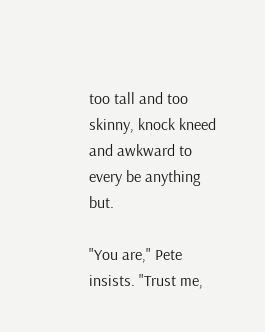too tall and too skinny, knock kneed and awkward to every be anything but.

"You are," Pete insists. "Trust me,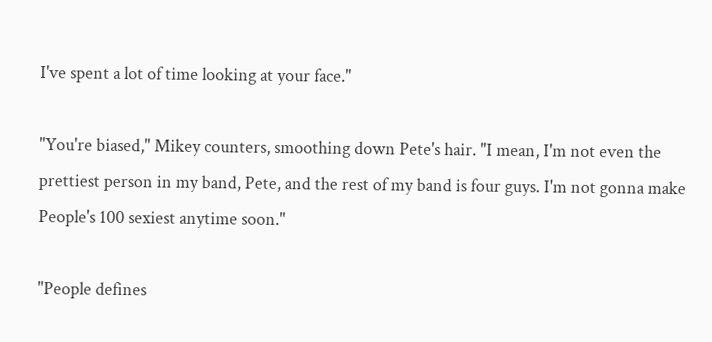I've spent a lot of time looking at your face."

"You're biased," Mikey counters, smoothing down Pete's hair. "I mean, I'm not even the prettiest person in my band, Pete, and the rest of my band is four guys. I'm not gonna make People's 100 sexiest anytime soon."

"People defines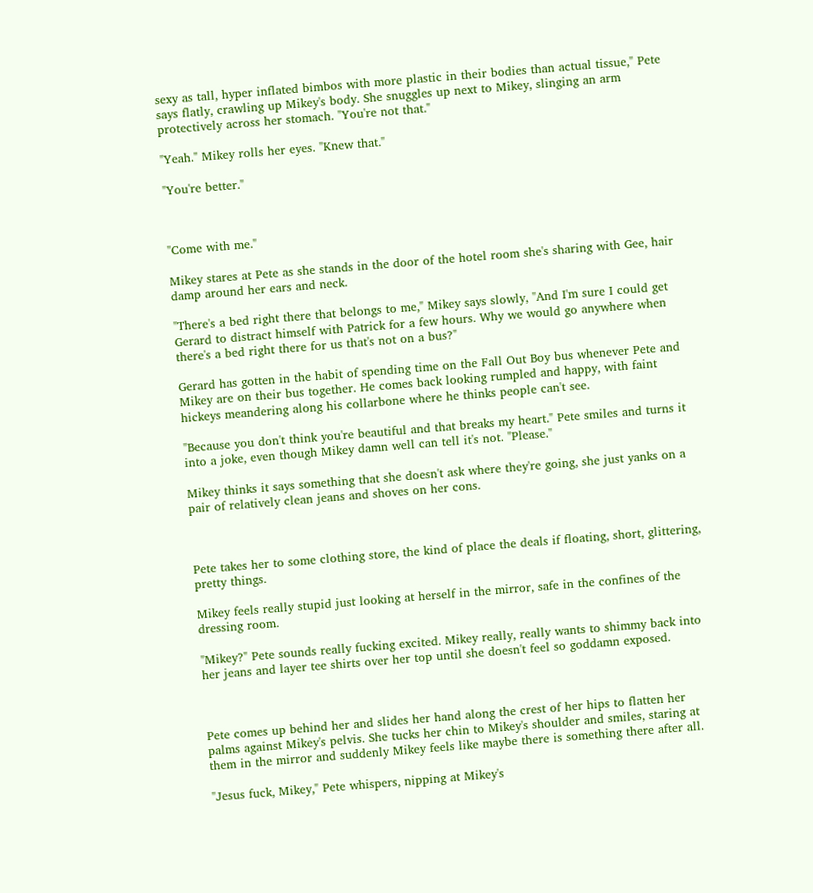sexy as tall, hyper inflated bimbos with more plastic in their bodies than actual tissue," Pete says flatly, crawling up Mikey's body. She snuggles up next to Mikey, slinging an arm protectively across her stomach. "You're not that."

"Yeah." Mikey rolls her eyes. "Knew that."

"You're better."



"Come with me."

Mikey stares at Pete as she stands in the door of the hotel room she's sharing with Gee, hair damp around her ears and neck.

"There's a bed right there that belongs to me," Mikey says slowly, "And I'm sure I could get Gerard to distract himself with Patrick for a few hours. Why we would go anywhere when there's a bed right there for us that's not on a bus?"

Gerard has gotten in the habit of spending time on the Fall Out Boy bus whenever Pete and Mikey are on their bus together. He comes back looking rumpled and happy, with faint hickeys meandering along his collarbone where he thinks people can't see.

"Because you don't think you're beautiful and that breaks my heart." Pete smiles and turns it into a joke, even though Mikey damn well can tell it's not. "Please."

Mikey thinks it says something that she doesn't ask where they're going, she just yanks on a pair of relatively clean jeans and shoves on her cons.



Pete takes her to some clothing store, the kind of place the deals if floating, short, glittering, pretty things.

Mikey feels really stupid just looking at herself in the mirror, safe in the confines of the dressing room.

"Mikey?" Pete sounds really fucking excited. Mikey really, really wants to shimmy back into her jeans and layer tee shirts over her top until she doesn't feel so goddamn exposed.



Pete comes up behind her and slides her hand along the crest of her hips to flatten her palms against Mikey's pelvis. She tucks her chin to Mikey's shoulder and smiles, staring at them in the mirror and suddenly Mikey feels like maybe there is something there after all.

"Jesus fuck, Mikey," Pete whispers, nipping at Mikey's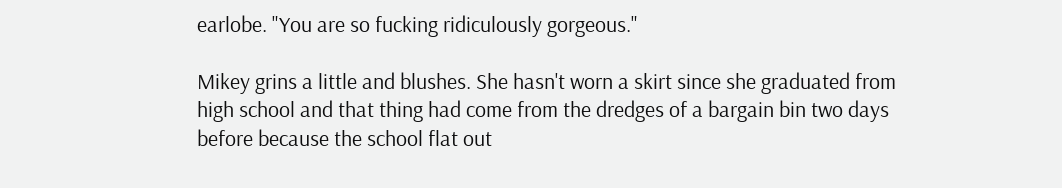earlobe. "You are so fucking ridiculously gorgeous."

Mikey grins a little and blushes. She hasn't worn a skirt since she graduated from high school and that thing had come from the dredges of a bargain bin two days before because the school flat out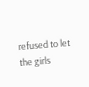refused to let the girls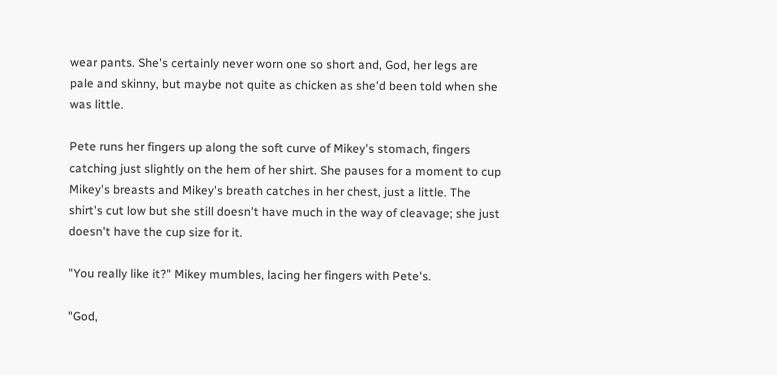wear pants. She's certainly never worn one so short and, God, her legs are pale and skinny, but maybe not quite as chicken as she'd been told when she was little.

Pete runs her fingers up along the soft curve of Mikey's stomach, fingers catching just slightly on the hem of her shirt. She pauses for a moment to cup Mikey's breasts and Mikey's breath catches in her chest, just a little. The shirt's cut low but she still doesn't have much in the way of cleavage; she just doesn't have the cup size for it.

"You really like it?" Mikey mumbles, lacing her fingers with Pete's.

"God,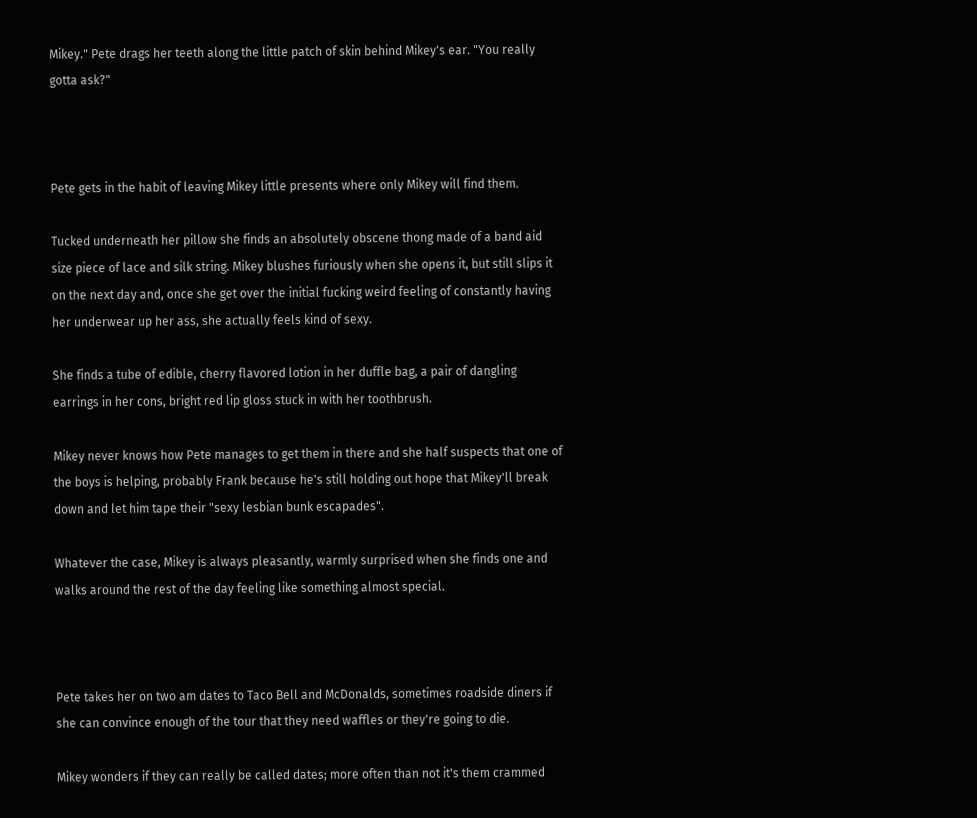Mikey." Pete drags her teeth along the little patch of skin behind Mikey's ear. "You really gotta ask?"



Pete gets in the habit of leaving Mikey little presents where only Mikey will find them.

Tucked underneath her pillow she finds an absolutely obscene thong made of a band aid size piece of lace and silk string. Mikey blushes furiously when she opens it, but still slips it on the next day and, once she get over the initial fucking weird feeling of constantly having her underwear up her ass, she actually feels kind of sexy.

She finds a tube of edible, cherry flavored lotion in her duffle bag, a pair of dangling earrings in her cons, bright red lip gloss stuck in with her toothbrush.

Mikey never knows how Pete manages to get them in there and she half suspects that one of the boys is helping, probably Frank because he's still holding out hope that Mikey'll break down and let him tape their "sexy lesbian bunk escapades".

Whatever the case, Mikey is always pleasantly, warmly surprised when she finds one and walks around the rest of the day feeling like something almost special.



Pete takes her on two am dates to Taco Bell and McDonalds, sometimes roadside diners if she can convince enough of the tour that they need waffles or they're going to die.

Mikey wonders if they can really be called dates; more often than not it's them crammed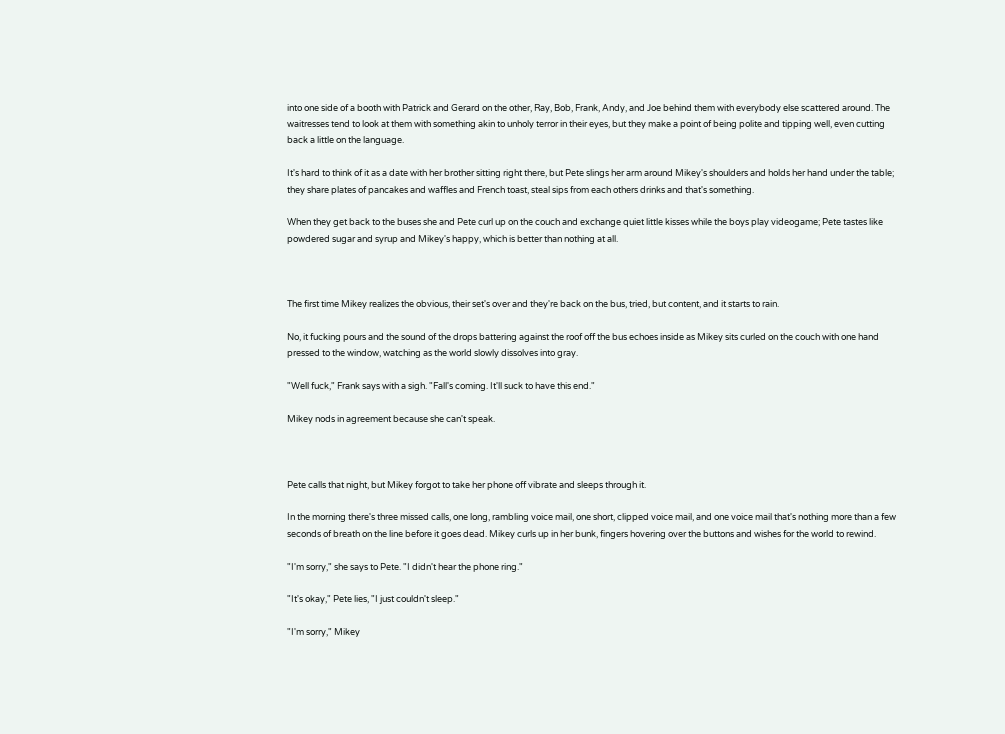into one side of a booth with Patrick and Gerard on the other, Ray, Bob, Frank, Andy, and Joe behind them with everybody else scattered around. The waitresses tend to look at them with something akin to unholy terror in their eyes, but they make a point of being polite and tipping well, even cutting back a little on the language.

It's hard to think of it as a date with her brother sitting right there, but Pete slings her arm around Mikey's shoulders and holds her hand under the table; they share plates of pancakes and waffles and French toast, steal sips from each others drinks and that's something.

When they get back to the buses she and Pete curl up on the couch and exchange quiet little kisses while the boys play videogame; Pete tastes like powdered sugar and syrup and Mikey's happy, which is better than nothing at all.



The first time Mikey realizes the obvious, their set's over and they're back on the bus, tried, but content, and it starts to rain.

No, it fucking pours and the sound of the drops battering against the roof off the bus echoes inside as Mikey sits curled on the couch with one hand pressed to the window, watching as the world slowly dissolves into gray.

"Well fuck," Frank says with a sigh. "Fall's coming. It'll suck to have this end."

Mikey nods in agreement because she can't speak.



Pete calls that night, but Mikey forgot to take her phone off vibrate and sleeps through it.

In the morning there's three missed calls, one long, rambling voice mail, one short, clipped voice mail, and one voice mail that's nothing more than a few seconds of breath on the line before it goes dead. Mikey curls up in her bunk, fingers hovering over the buttons and wishes for the world to rewind.

"I'm sorry," she says to Pete. "I didn't hear the phone ring."

"It's okay," Pete lies, "I just couldn't sleep."

"I'm sorry," Mikey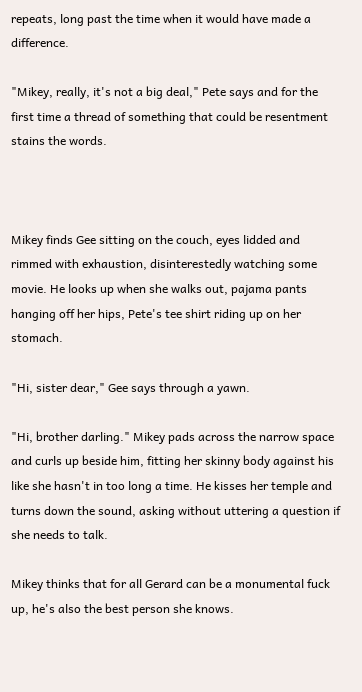repeats, long past the time when it would have made a difference.

"Mikey, really, it's not a big deal," Pete says and for the first time a thread of something that could be resentment stains the words.



Mikey finds Gee sitting on the couch, eyes lidded and rimmed with exhaustion, disinterestedly watching some movie. He looks up when she walks out, pajama pants hanging off her hips, Pete's tee shirt riding up on her stomach.

"Hi, sister dear," Gee says through a yawn.

"Hi, brother darling." Mikey pads across the narrow space and curls up beside him, fitting her skinny body against his like she hasn't in too long a time. He kisses her temple and turns down the sound, asking without uttering a question if she needs to talk.

Mikey thinks that for all Gerard can be a monumental fuck up, he's also the best person she knows.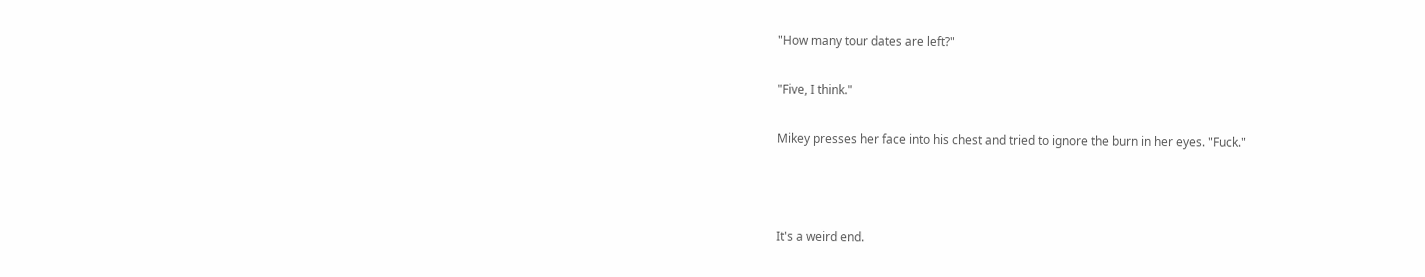"How many tour dates are left?"

"Five, I think."

Mikey presses her face into his chest and tried to ignore the burn in her eyes. "Fuck."



It's a weird end.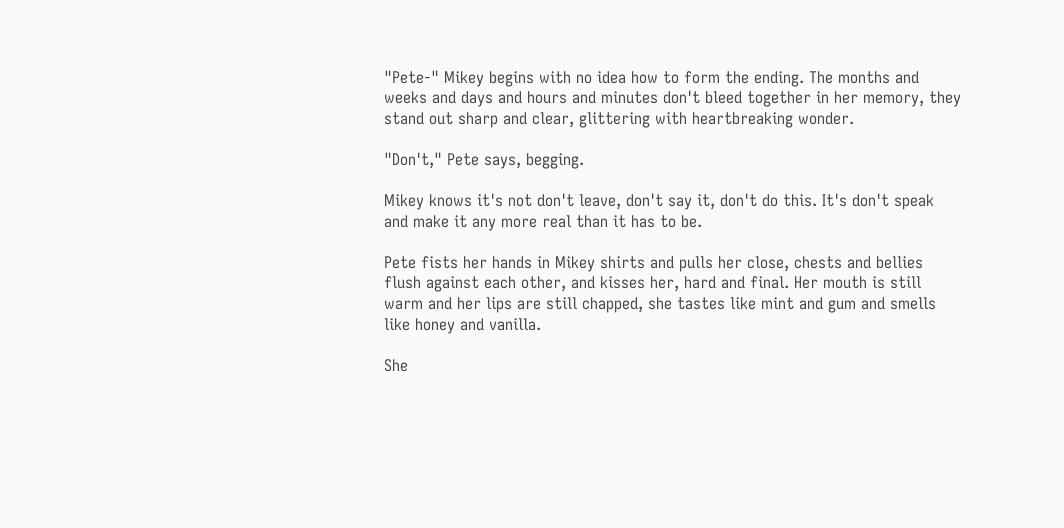"Pete-" Mikey begins with no idea how to form the ending. The months and weeks and days and hours and minutes don't bleed together in her memory, they stand out sharp and clear, glittering with heartbreaking wonder.

"Don't," Pete says, begging.

Mikey knows it's not don't leave, don't say it, don't do this. It's don't speak and make it any more real than it has to be.

Pete fists her hands in Mikey shirts and pulls her close, chests and bellies flush against each other, and kisses her, hard and final. Her mouth is still warm and her lips are still chapped, she tastes like mint and gum and smells like honey and vanilla.

She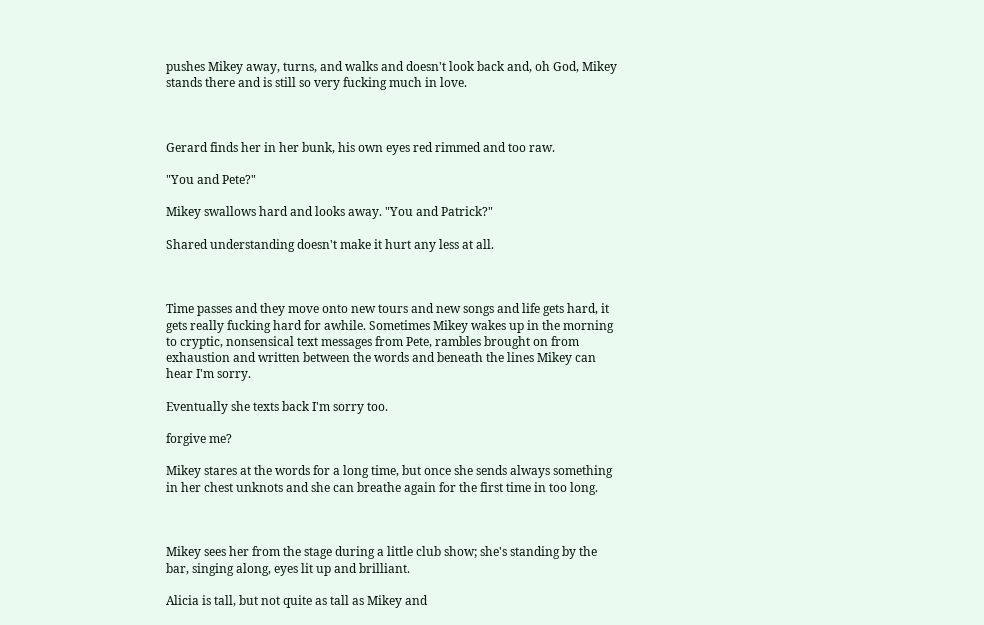pushes Mikey away, turns, and walks and doesn't look back and, oh God, Mikey stands there and is still so very fucking much in love.



Gerard finds her in her bunk, his own eyes red rimmed and too raw.

"You and Pete?"

Mikey swallows hard and looks away. "You and Patrick?"

Shared understanding doesn't make it hurt any less at all.



Time passes and they move onto new tours and new songs and life gets hard, it gets really fucking hard for awhile. Sometimes Mikey wakes up in the morning to cryptic, nonsensical text messages from Pete, rambles brought on from exhaustion and written between the words and beneath the lines Mikey can hear I'm sorry.

Eventually she texts back I'm sorry too.

forgive me?

Mikey stares at the words for a long time, but once she sends always something in her chest unknots and she can breathe again for the first time in too long.



Mikey sees her from the stage during a little club show; she's standing by the bar, singing along, eyes lit up and brilliant.

Alicia is tall, but not quite as tall as Mikey and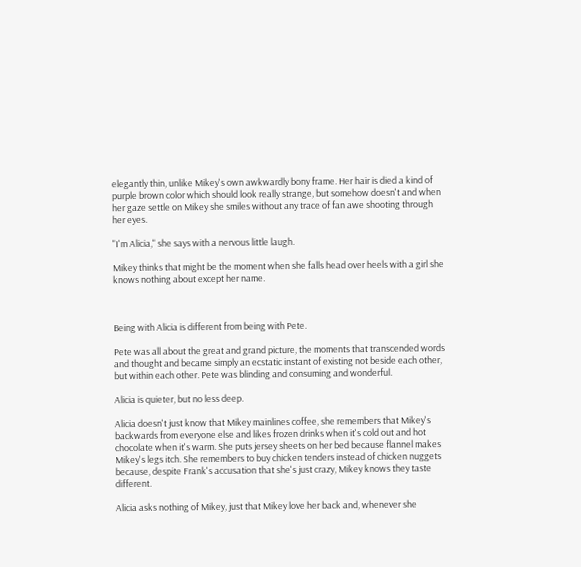elegantly thin, unlike Mikey's own awkwardly bony frame. Her hair is died a kind of purple brown color which should look really strange, but somehow doesn't and when her gaze settle on Mikey she smiles without any trace of fan awe shooting through her eyes.

"I'm Alicia," she says with a nervous little laugh.

Mikey thinks that might be the moment when she falls head over heels with a girl she knows nothing about except her name.



Being with Alicia is different from being with Pete.

Pete was all about the great and grand picture, the moments that transcended words and thought and became simply an ecstatic instant of existing not beside each other, but within each other. Pete was blinding and consuming and wonderful.

Alicia is quieter, but no less deep.

Alicia doesn't just know that Mikey mainlines coffee, she remembers that Mikey's backwards from everyone else and likes frozen drinks when it's cold out and hot chocolate when it's warm. She puts jersey sheets on her bed because flannel makes Mikey's legs itch. She remembers to buy chicken tenders instead of chicken nuggets because, despite Frank's accusation that she's just crazy, Mikey knows they taste different.

Alicia asks nothing of Mikey, just that Mikey love her back and, whenever she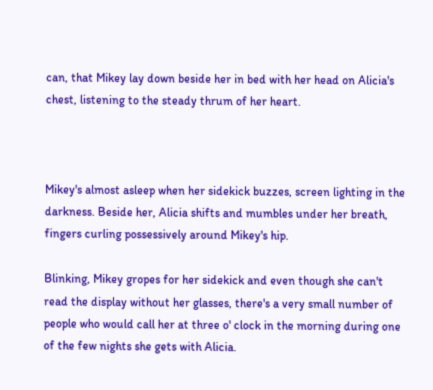can, that Mikey lay down beside her in bed with her head on Alicia's chest, listening to the steady thrum of her heart.



Mikey's almost asleep when her sidekick buzzes, screen lighting in the darkness. Beside her, Alicia shifts and mumbles under her breath, fingers curling possessively around Mikey's hip.

Blinking, Mikey gropes for her sidekick and even though she can't read the display without her glasses, there's a very small number of people who would call her at three o' clock in the morning during one of the few nights she gets with Alicia.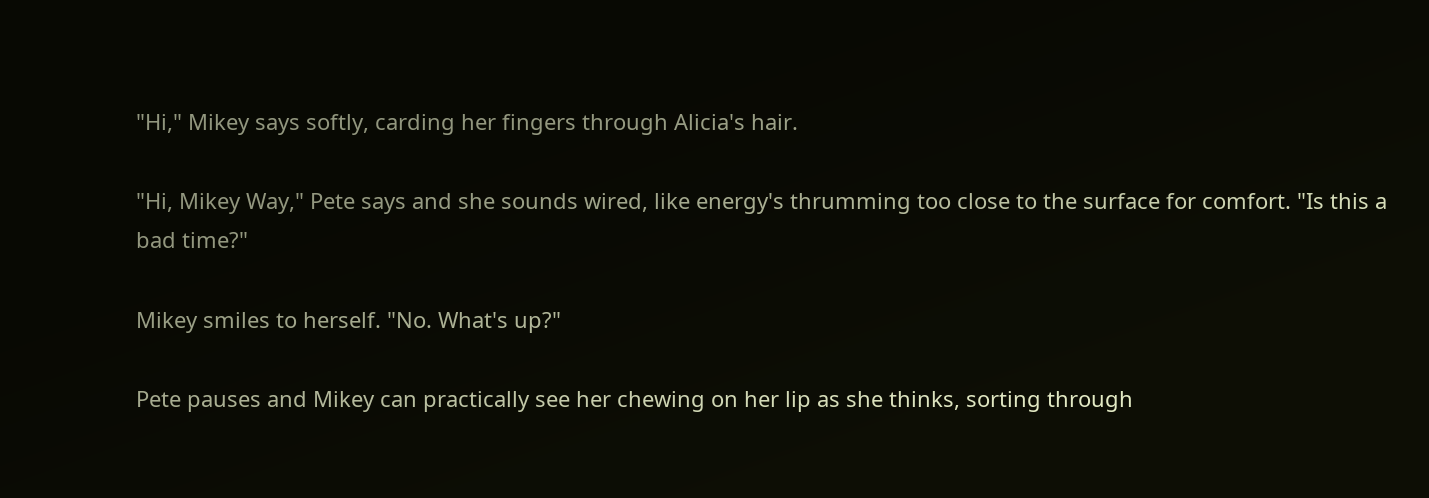"Hi," Mikey says softly, carding her fingers through Alicia's hair.

"Hi, Mikey Way," Pete says and she sounds wired, like energy's thrumming too close to the surface for comfort. "Is this a bad time?"

Mikey smiles to herself. "No. What's up?"

Pete pauses and Mikey can practically see her chewing on her lip as she thinks, sorting through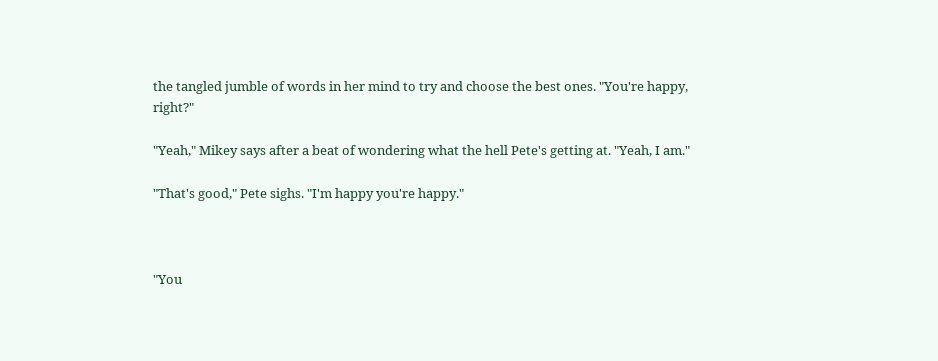the tangled jumble of words in her mind to try and choose the best ones. "You're happy, right?"

"Yeah," Mikey says after a beat of wondering what the hell Pete's getting at. "Yeah, I am."

"That's good," Pete sighs. "I'm happy you're happy."



"You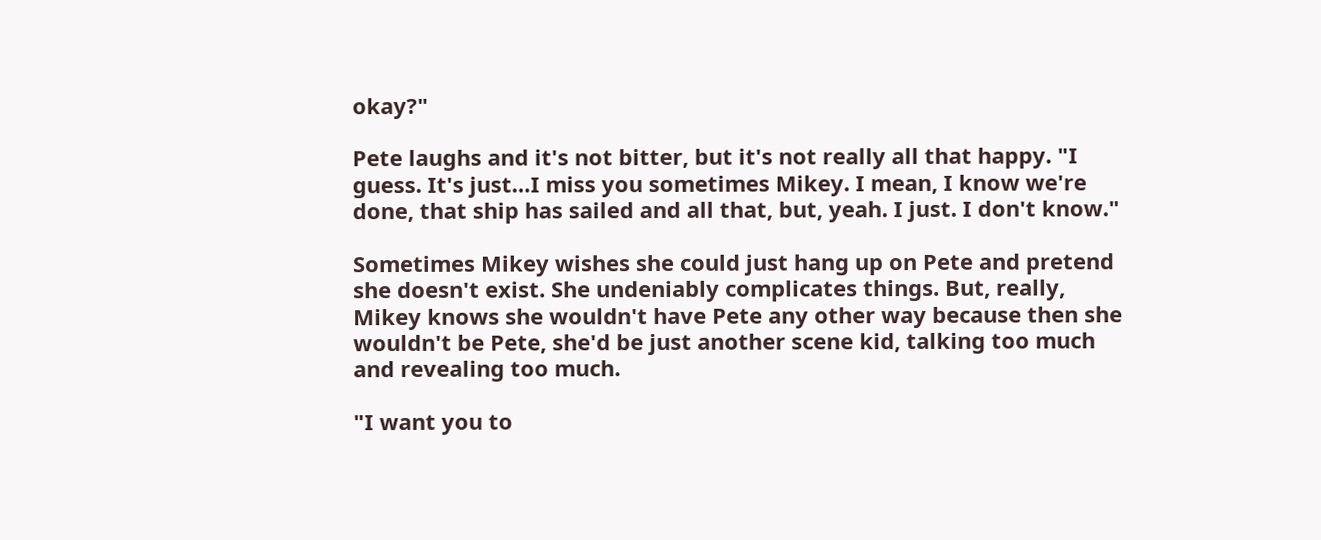okay?"

Pete laughs and it's not bitter, but it's not really all that happy. "I guess. It's just…I miss you sometimes Mikey. I mean, I know we're done, that ship has sailed and all that, but, yeah. I just. I don't know."

Sometimes Mikey wishes she could just hang up on Pete and pretend she doesn't exist. She undeniably complicates things. But, really, Mikey knows she wouldn't have Pete any other way because then she wouldn't be Pete, she'd be just another scene kid, talking too much and revealing too much.

"I want you to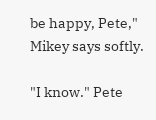be happy, Pete," Mikey says softly.

"I know." Pete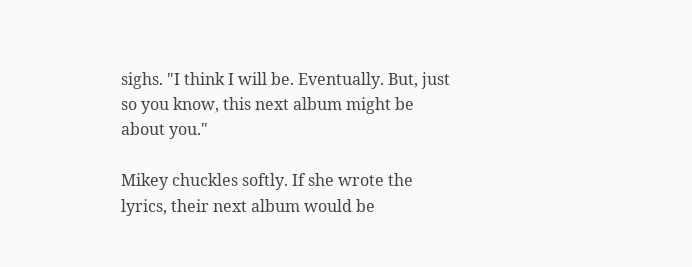sighs. "I think I will be. Eventually. But, just so you know, this next album might be about you."

Mikey chuckles softly. If she wrote the lyrics, their next album would be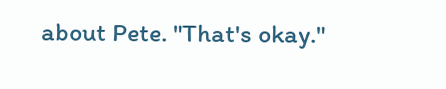about Pete. "That's okay."